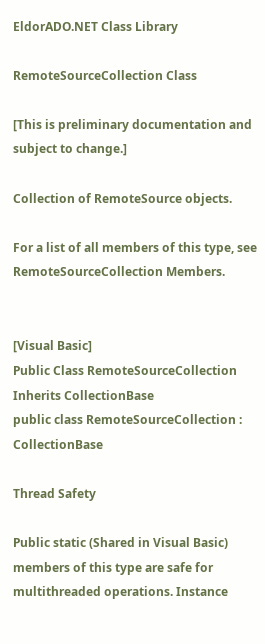EldorADO.NET Class Library

RemoteSourceCollection Class

[This is preliminary documentation and subject to change.]

Collection of RemoteSource objects.

For a list of all members of this type, see RemoteSourceCollection Members.


[Visual Basic]
Public Class RemoteSourceCollection
Inherits CollectionBase
public class RemoteSourceCollection : CollectionBase

Thread Safety

Public static (Shared in Visual Basic) members of this type are safe for multithreaded operations. Instance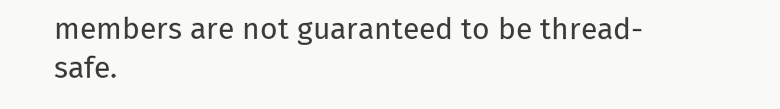members are not guaranteed to be thread-safe.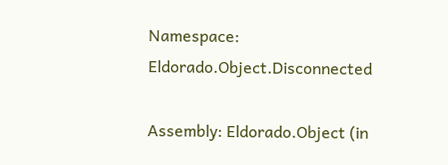Namespace: Eldorado.Object.Disconnected

Assembly: Eldorado.Object (in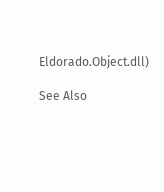Eldorado.Object.dll)

See Also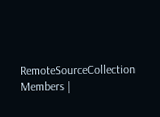RemoteSourceCollection Members |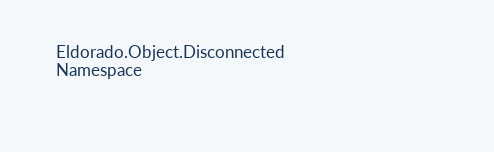Eldorado.Object.Disconnected Namespace